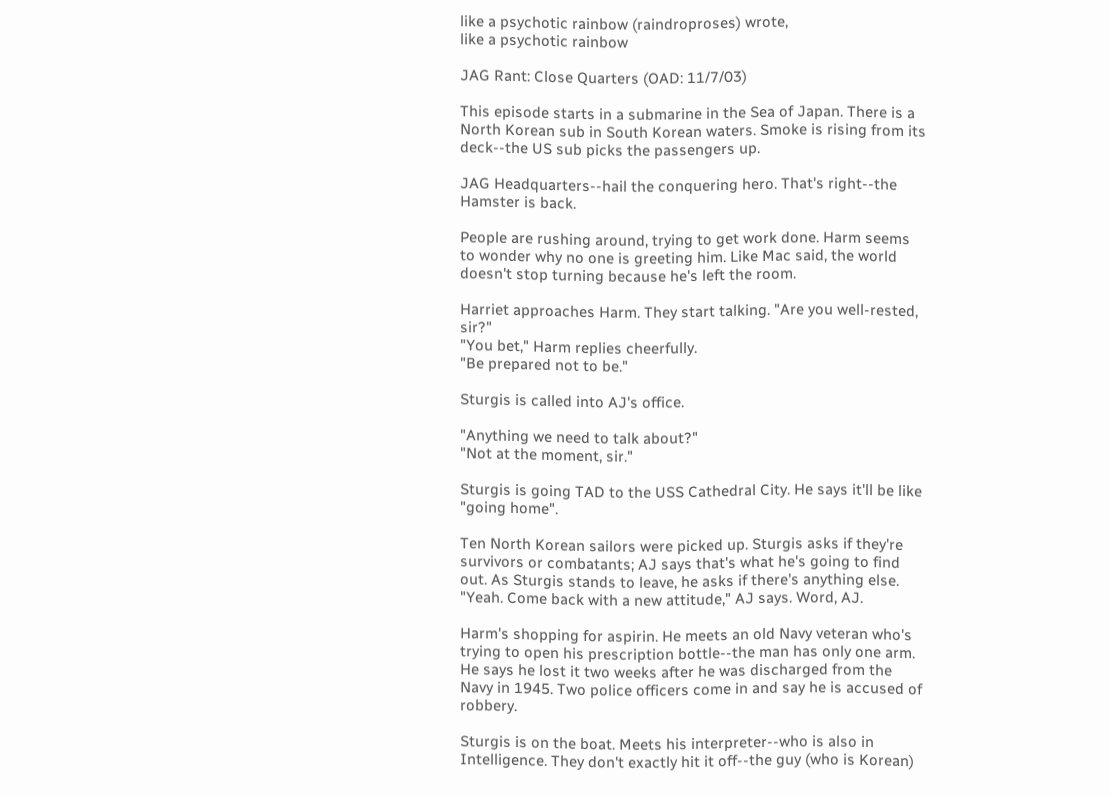like a psychotic rainbow (raindroproses) wrote,
like a psychotic rainbow

JAG Rant: Close Quarters (OAD: 11/7/03)

This episode starts in a submarine in the Sea of Japan. There is a North Korean sub in South Korean waters. Smoke is rising from its deck--the US sub picks the passengers up.

JAG Headquarters--hail the conquering hero. That's right--the Hamster is back.

People are rushing around, trying to get work done. Harm seems to wonder why no one is greeting him. Like Mac said, the world doesn't stop turning because he's left the room.

Harriet approaches Harm. They start talking. "Are you well-rested, sir?"
"You bet," Harm replies cheerfully.
"Be prepared not to be."

Sturgis is called into AJ's office.

"Anything we need to talk about?"
"Not at the moment, sir."

Sturgis is going TAD to the USS Cathedral City. He says it'll be like "going home".

Ten North Korean sailors were picked up. Sturgis asks if they're survivors or combatants; AJ says that's what he's going to find out. As Sturgis stands to leave, he asks if there's anything else. "Yeah. Come back with a new attitude," AJ says. Word, AJ.

Harm's shopping for aspirin. He meets an old Navy veteran who's trying to open his prescription bottle--the man has only one arm. He says he lost it two weeks after he was discharged from the Navy in 1945. Two police officers come in and say he is accused of robbery.

Sturgis is on the boat. Meets his interpreter--who is also in Intelligence. They don't exactly hit it off--the guy (who is Korean)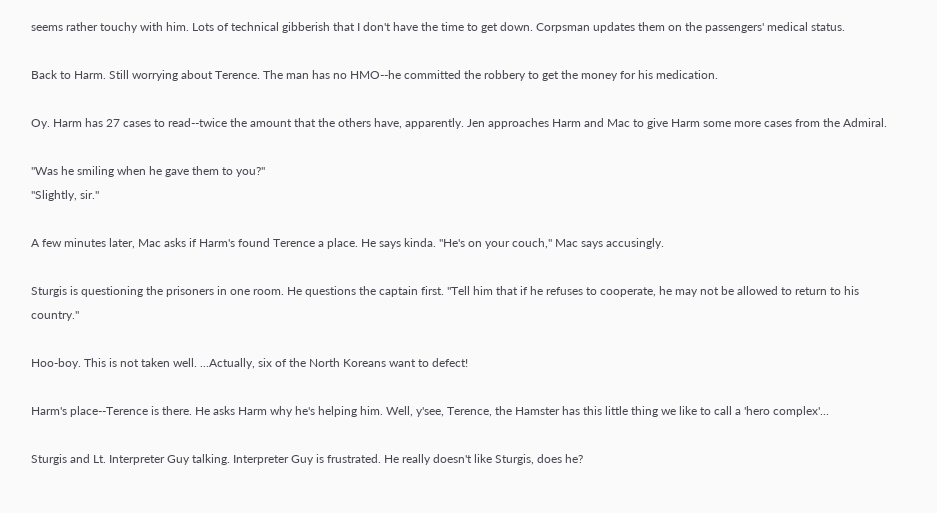seems rather touchy with him. Lots of technical gibberish that I don't have the time to get down. Corpsman updates them on the passengers' medical status.

Back to Harm. Still worrying about Terence. The man has no HMO--he committed the robbery to get the money for his medication.

Oy. Harm has 27 cases to read--twice the amount that the others have, apparently. Jen approaches Harm and Mac to give Harm some more cases from the Admiral.

"Was he smiling when he gave them to you?"
"Slightly, sir."

A few minutes later, Mac asks if Harm's found Terence a place. He says kinda. "He's on your couch," Mac says accusingly.

Sturgis is questioning the prisoners in one room. He questions the captain first. "Tell him that if he refuses to cooperate, he may not be allowed to return to his country."

Hoo-boy. This is not taken well. ...Actually, six of the North Koreans want to defect!

Harm's place--Terence is there. He asks Harm why he's helping him. Well, y'see, Terence, the Hamster has this little thing we like to call a 'hero complex'...

Sturgis and Lt. Interpreter Guy talking. Interpreter Guy is frustrated. He really doesn't like Sturgis, does he?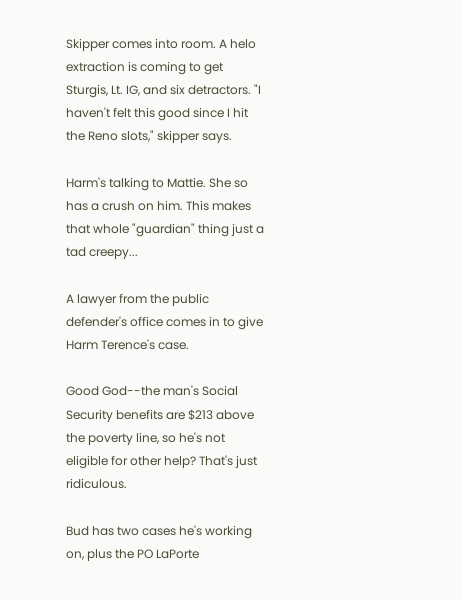Skipper comes into room. A helo extraction is coming to get Sturgis, Lt. IG, and six detractors. "I haven't felt this good since I hit the Reno slots," skipper says.

Harm's talking to Mattie. She so has a crush on him. This makes that whole "guardian" thing just a tad creepy...

A lawyer from the public defender's office comes in to give Harm Terence's case.

Good God--the man's Social Security benefits are $213 above the poverty line, so he's not eligible for other help? That's just ridiculous.

Bud has two cases he's working on, plus the PO LaPorte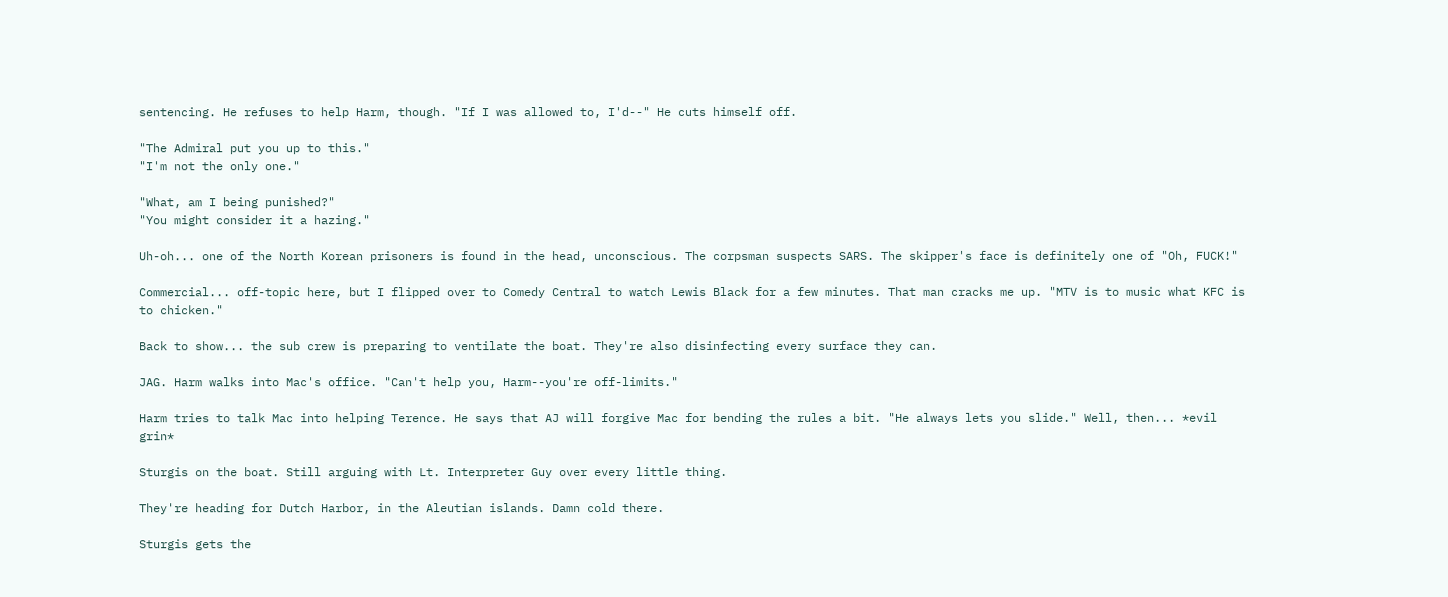sentencing. He refuses to help Harm, though. "If I was allowed to, I'd--" He cuts himself off.

"The Admiral put you up to this."
"I'm not the only one."

"What, am I being punished?"
"You might consider it a hazing."

Uh-oh... one of the North Korean prisoners is found in the head, unconscious. The corpsman suspects SARS. The skipper's face is definitely one of "Oh, FUCK!"

Commercial... off-topic here, but I flipped over to Comedy Central to watch Lewis Black for a few minutes. That man cracks me up. "MTV is to music what KFC is to chicken."

Back to show... the sub crew is preparing to ventilate the boat. They're also disinfecting every surface they can.

JAG. Harm walks into Mac's office. "Can't help you, Harm--you're off-limits."

Harm tries to talk Mac into helping Terence. He says that AJ will forgive Mac for bending the rules a bit. "He always lets you slide." Well, then... *evil grin*

Sturgis on the boat. Still arguing with Lt. Interpreter Guy over every little thing.

They're heading for Dutch Harbor, in the Aleutian islands. Damn cold there.

Sturgis gets the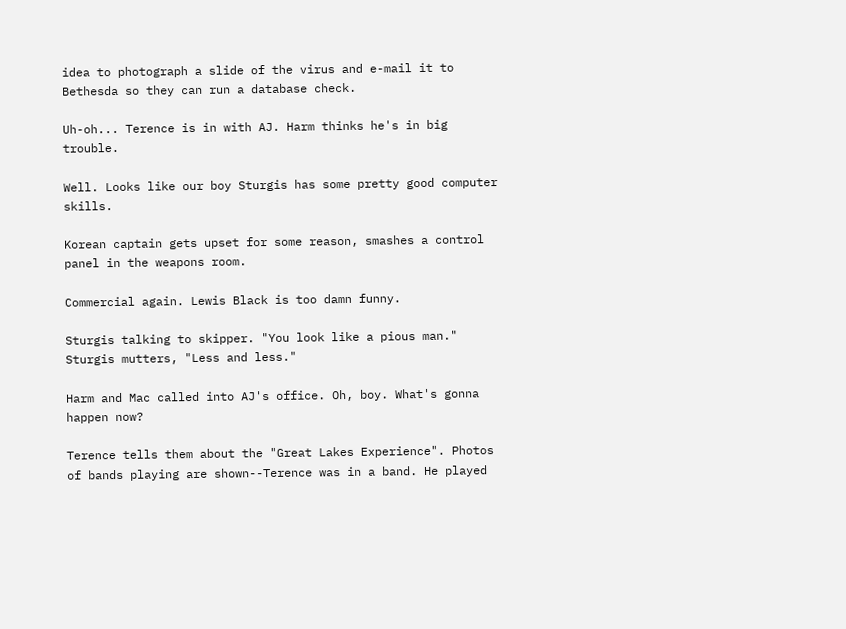idea to photograph a slide of the virus and e-mail it to Bethesda so they can run a database check.

Uh-oh... Terence is in with AJ. Harm thinks he's in big trouble.

Well. Looks like our boy Sturgis has some pretty good computer skills.

Korean captain gets upset for some reason, smashes a control panel in the weapons room.

Commercial again. Lewis Black is too damn funny.

Sturgis talking to skipper. "You look like a pious man." Sturgis mutters, "Less and less."

Harm and Mac called into AJ's office. Oh, boy. What's gonna happen now?

Terence tells them about the "Great Lakes Experience". Photos of bands playing are shown--Terence was in a band. He played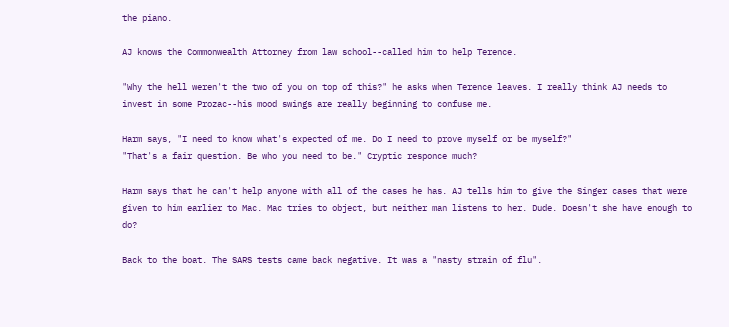the piano.

AJ knows the Commonwealth Attorney from law school--called him to help Terence.

"Why the hell weren't the two of you on top of this?" he asks when Terence leaves. I really think AJ needs to invest in some Prozac--his mood swings are really beginning to confuse me.

Harm says, "I need to know what's expected of me. Do I need to prove myself or be myself?"
"That's a fair question. Be who you need to be." Cryptic responce much?

Harm says that he can't help anyone with all of the cases he has. AJ tells him to give the Singer cases that were given to him earlier to Mac. Mac tries to object, but neither man listens to her. Dude. Doesn't she have enough to do?

Back to the boat. The SARS tests came back negative. It was a "nasty strain of flu".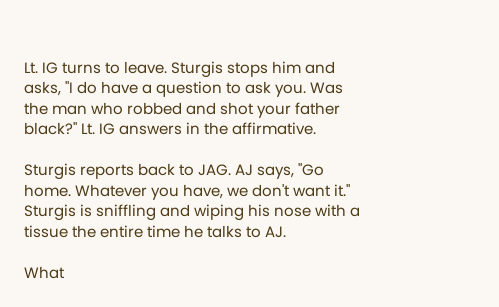Lt. IG turns to leave. Sturgis stops him and asks, "I do have a question to ask you. Was the man who robbed and shot your father black?" Lt. IG answers in the affirmative.

Sturgis reports back to JAG. AJ says, "Go home. Whatever you have, we don't want it." Sturgis is sniffling and wiping his nose with a tissue the entire time he talks to AJ.

What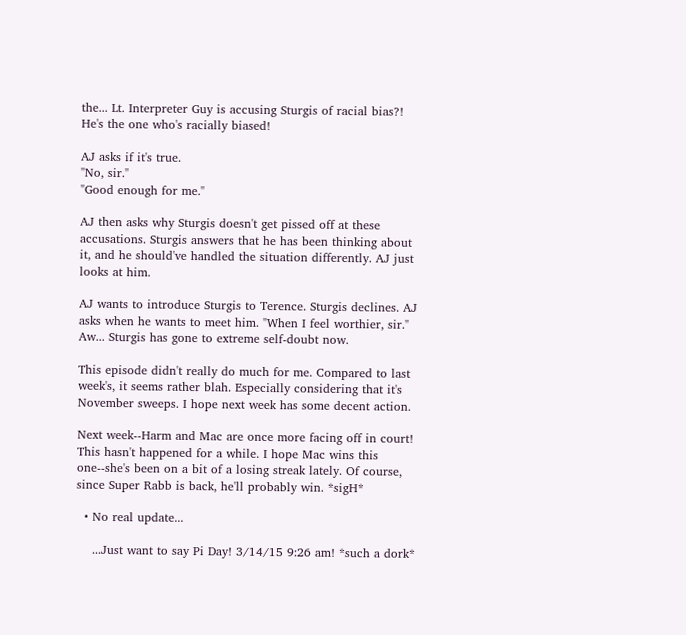the... Lt. Interpreter Guy is accusing Sturgis of racial bias?! He's the one who's racially biased!

AJ asks if it's true.
"No, sir."
"Good enough for me."

AJ then asks why Sturgis doesn't get pissed off at these accusations. Sturgis answers that he has been thinking about it, and he should've handled the situation differently. AJ just looks at him.

AJ wants to introduce Sturgis to Terence. Sturgis declines. AJ asks when he wants to meet him. "When I feel worthier, sir." Aw... Sturgis has gone to extreme self-doubt now.

This episode didn't really do much for me. Compared to last week's, it seems rather blah. Especially considering that it's November sweeps. I hope next week has some decent action.

Next week--Harm and Mac are once more facing off in court! This hasn't happened for a while. I hope Mac wins this one--she's been on a bit of a losing streak lately. Of course, since Super Rabb is back, he'll probably win. *sigH*

  • No real update...

    ...Just want to say Pi Day! 3/14/15 9:26 am! *such a dork*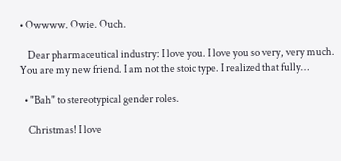• Owwww. Owie. Ouch.

    Dear pharmaceutical industry: I love you. I love you so very, very much. You are my new friend. I am not the stoic type. I realized that fully…

  • "Bah" to stereotypical gender roles.

    Christmas! I love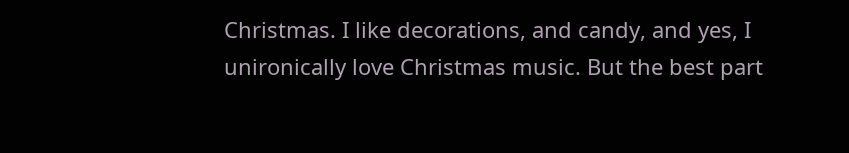Christmas. I like decorations, and candy, and yes, I unironically love Christmas music. But the best part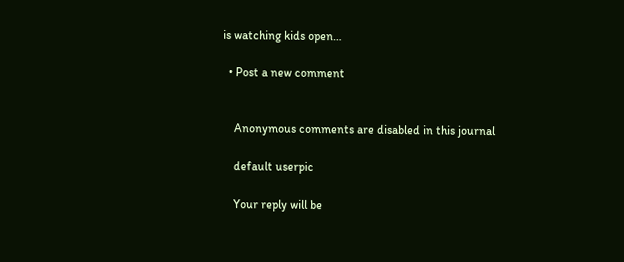is watching kids open…

  • Post a new comment


    Anonymous comments are disabled in this journal

    default userpic

    Your reply will be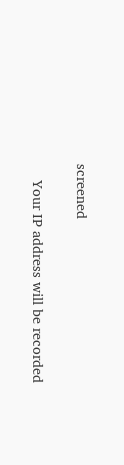screened

    Your IP address will be recorded